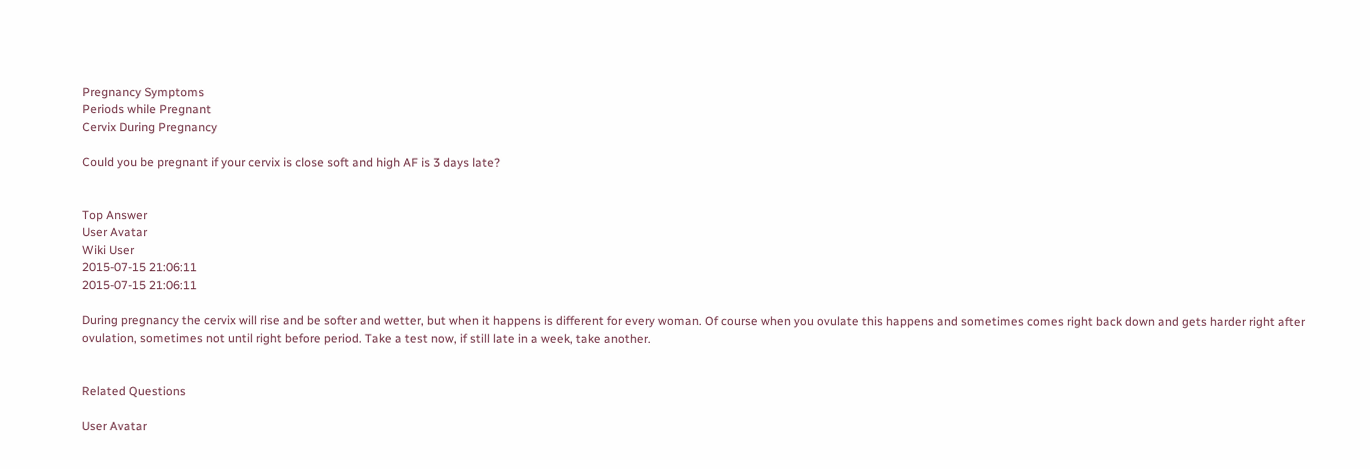Pregnancy Symptoms
Periods while Pregnant
Cervix During Pregnancy

Could you be pregnant if your cervix is close soft and high AF is 3 days late?


Top Answer
User Avatar
Wiki User
2015-07-15 21:06:11
2015-07-15 21:06:11

During pregnancy the cervix will rise and be softer and wetter, but when it happens is different for every woman. Of course when you ovulate this happens and sometimes comes right back down and gets harder right after ovulation, sometimes not until right before period. Take a test now, if still late in a week, take another.


Related Questions

User Avatar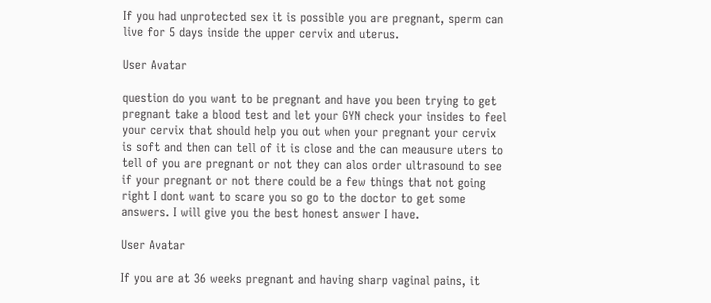If you had unprotected sex it is possible you are pregnant, sperm can live for 5 days inside the upper cervix and uterus.

User Avatar

question do you want to be pregnant and have you been trying to get pregnant take a blood test and let your GYN check your insides to feel your cervix that should help you out when your pregnant your cervix is soft and then can tell of it is close and the can meausure uters to tell of you are pregnant or not they can alos order ultrasound to see if your pregnant or not there could be a few things that not going right I dont want to scare you so go to the doctor to get some answers. I will give you the best honest answer I have.

User Avatar

If you are at 36 weeks pregnant and having sharp vaginal pains, it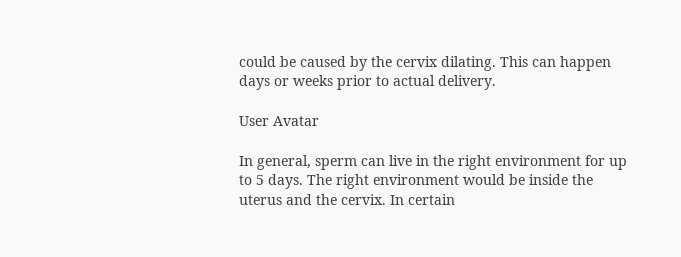could be caused by the cervix dilating. This can happen days or weeks prior to actual delivery.

User Avatar

In general, sperm can live in the right environment for up to 5 days. The right environment would be inside the uterus and the cervix. In certain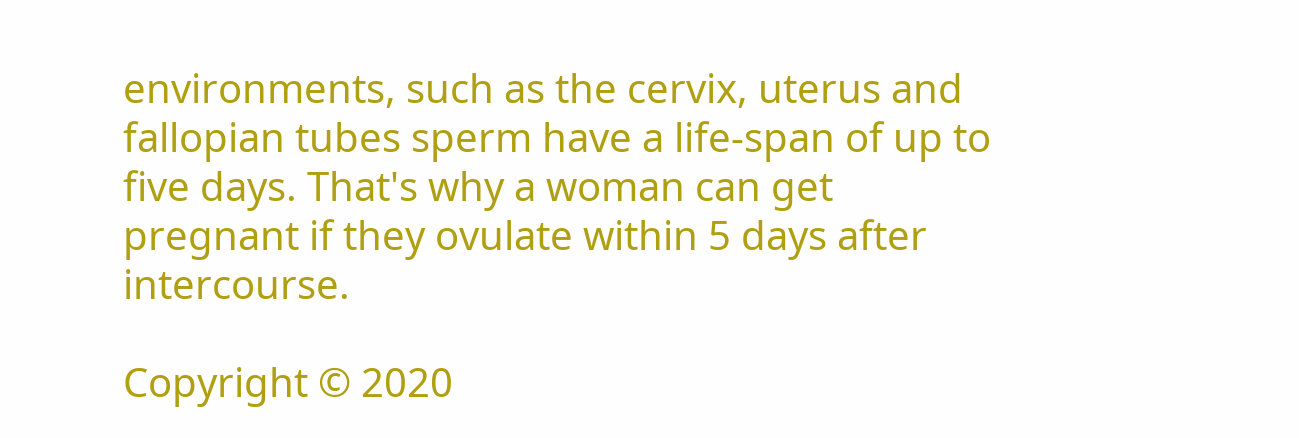environments, such as the cervix, uterus and fallopian tubes sperm have a life-span of up to five days. That's why a woman can get pregnant if they ovulate within 5 days after intercourse.

Copyright © 2020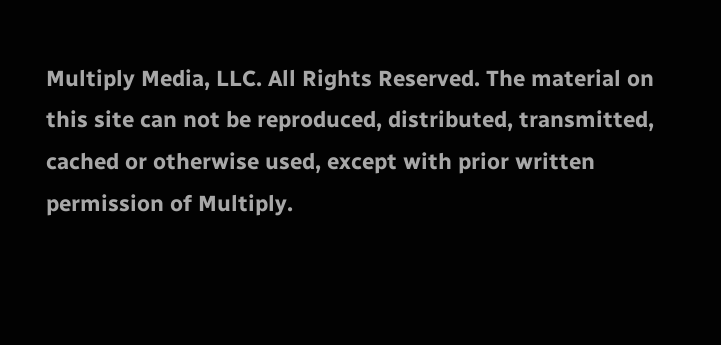Multiply Media, LLC. All Rights Reserved. The material on this site can not be reproduced, distributed, transmitted, cached or otherwise used, except with prior written permission of Multiply.